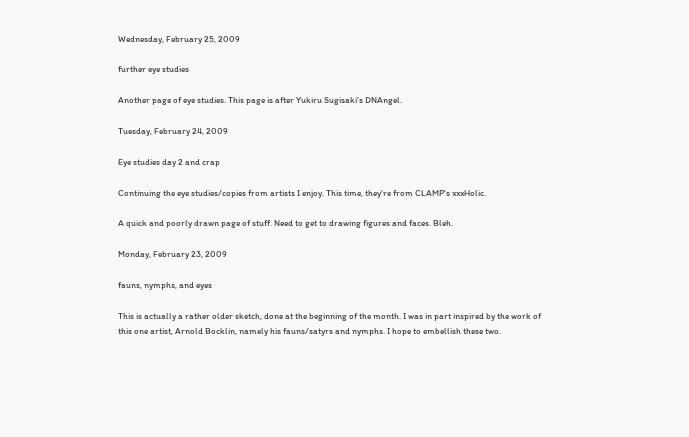Wednesday, February 25, 2009

further eye studies

Another page of eye studies. This page is after Yukiru Sugisaki's DNAngel.

Tuesday, February 24, 2009

Eye studies day 2 and crap

Continuing the eye studies/copies from artists I enjoy. This time, they're from CLAMP's xxxHolic.

A quick and poorly drawn page of stuff. Need to get to drawing figures and faces. Bleh.

Monday, February 23, 2009

fauns, nymphs, and eyes

This is actually a rather older sketch, done at the beginning of the month. I was in part inspired by the work of this one artist, Arnold Bocklin, namely his fauns/satyrs and nymphs. I hope to embellish these two.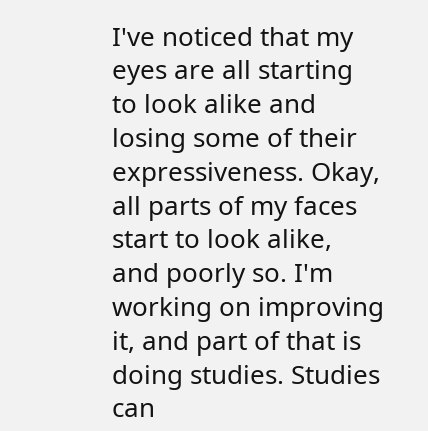I've noticed that my eyes are all starting to look alike and losing some of their expressiveness. Okay, all parts of my faces start to look alike, and poorly so. I'm working on improving it, and part of that is doing studies. Studies can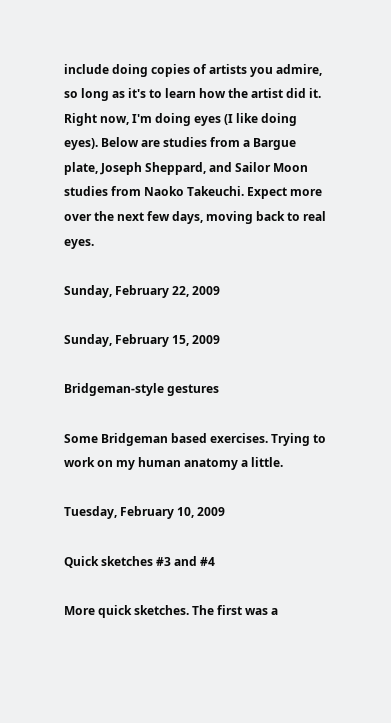include doing copies of artists you admire, so long as it's to learn how the artist did it. Right now, I'm doing eyes (I like doing eyes). Below are studies from a Bargue plate, Joseph Sheppard, and Sailor Moon studies from Naoko Takeuchi. Expect more over the next few days, moving back to real eyes.

Sunday, February 22, 2009

Sunday, February 15, 2009

Bridgeman-style gestures

Some Bridgeman based exercises. Trying to work on my human anatomy a little.

Tuesday, February 10, 2009

Quick sketches #3 and #4

More quick sketches. The first was a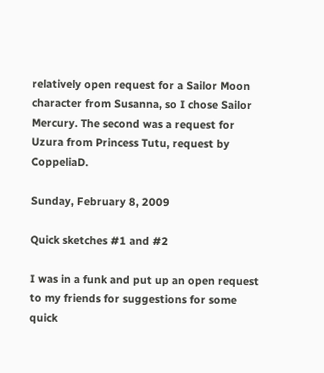relatively open request for a Sailor Moon character from Susanna, so I chose Sailor Mercury. The second was a request for Uzura from Princess Tutu, request by CoppeliaD.

Sunday, February 8, 2009

Quick sketches #1 and #2

I was in a funk and put up an open request to my friends for suggestions for some quick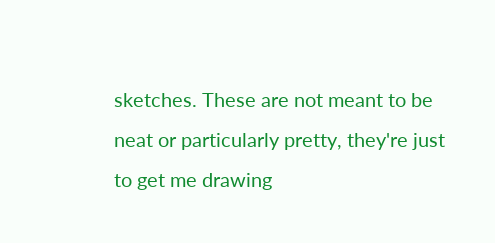sketches. These are not meant to be neat or particularly pretty, they're just to get me drawing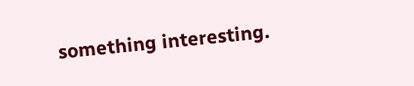something interesting.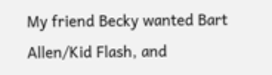My friend Becky wanted Bart Allen/Kid Flash, and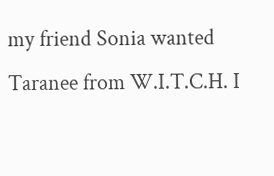my friend Sonia wanted Taranee from W.I.T.C.H. I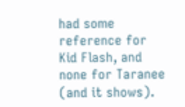had some reference for Kid Flash, and none for Taranee (and it shows).